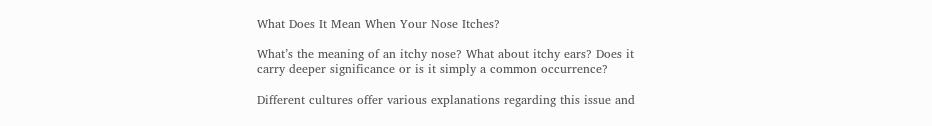What Does It Mean When Your Nose Itches?

What’s the meaning of an itchy nose? What about itchy ears? Does it carry deeper significance or is it simply a common occurrence?

Different cultures offer various explanations regarding this issue and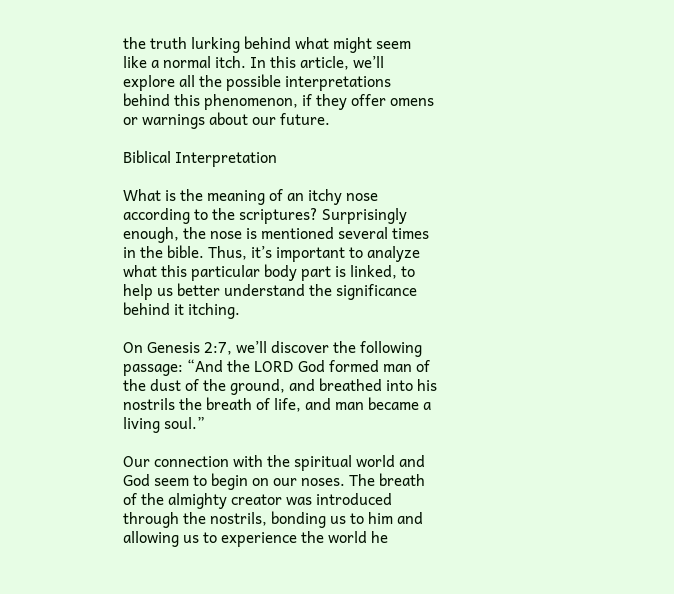the truth lurking behind what might seem like a normal itch. In this article, we’ll explore all the possible interpretations behind this phenomenon, if they offer omens or warnings about our future.

Biblical Interpretation

What is the meaning of an itchy nose according to the scriptures? Surprisingly enough, the nose is mentioned several times in the bible. Thus, it’s important to analyze what this particular body part is linked, to help us better understand the significance behind it itching.

On Genesis 2:7, we’ll discover the following passage: “And the LORD God formed man of the dust of the ground, and breathed into his nostrils the breath of life, and man became a living soul.”

Our connection with the spiritual world and God seem to begin on our noses. The breath of the almighty creator was introduced through the nostrils, bonding us to him and allowing us to experience the world he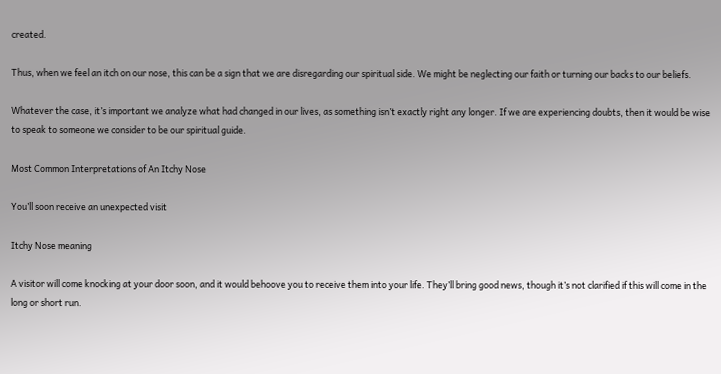created.

Thus, when we feel an itch on our nose, this can be a sign that we are disregarding our spiritual side. We might be neglecting our faith or turning our backs to our beliefs.

Whatever the case, it’s important we analyze what had changed in our lives, as something isn’t exactly right any longer. If we are experiencing doubts, then it would be wise to speak to someone we consider to be our spiritual guide.

Most Common Interpretations of An Itchy Nose

You’ll soon receive an unexpected visit

Itchy Nose meaning

A visitor will come knocking at your door soon, and it would behoove you to receive them into your life. They’ll bring good news, though it’s not clarified if this will come in the long or short run.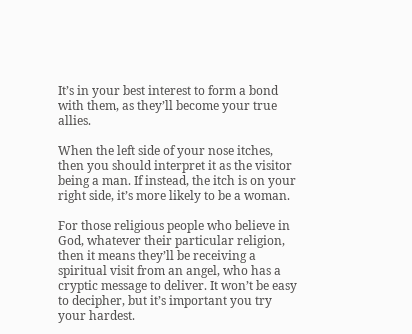It’s in your best interest to form a bond with them, as they’ll become your true allies.

When the left side of your nose itches, then you should interpret it as the visitor being a man. If instead, the itch is on your right side, it’s more likely to be a woman.

For those religious people who believe in God, whatever their particular religion, then it means they’ll be receiving a spiritual visit from an angel, who has a cryptic message to deliver. It won’t be easy to decipher, but it’s important you try your hardest.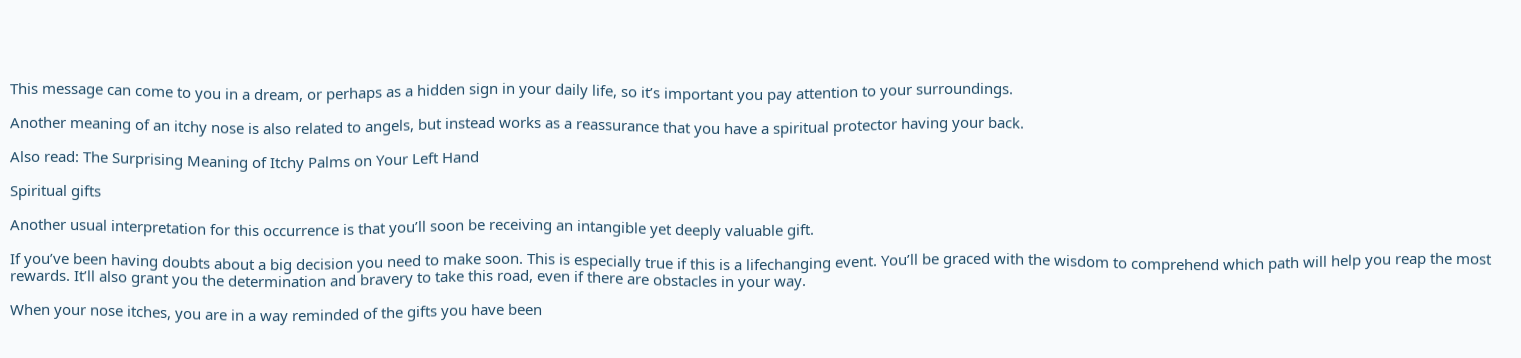This message can come to you in a dream, or perhaps as a hidden sign in your daily life, so it’s important you pay attention to your surroundings.

Another meaning of an itchy nose is also related to angels, but instead works as a reassurance that you have a spiritual protector having your back.

Also read: The Surprising Meaning of Itchy Palms on Your Left Hand

Spiritual gifts

Another usual interpretation for this occurrence is that you’ll soon be receiving an intangible yet deeply valuable gift.

If you’ve been having doubts about a big decision you need to make soon. This is especially true if this is a lifechanging event. You’ll be graced with the wisdom to comprehend which path will help you reap the most rewards. It’ll also grant you the determination and bravery to take this road, even if there are obstacles in your way.

When your nose itches, you are in a way reminded of the gifts you have been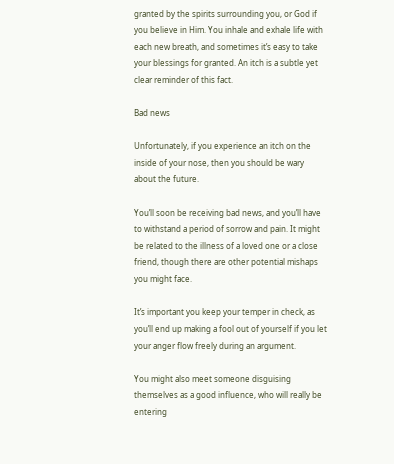granted by the spirits surrounding you, or God if you believe in Him. You inhale and exhale life with each new breath, and sometimes it’s easy to take your blessings for granted. An itch is a subtle yet clear reminder of this fact.

Bad news

Unfortunately, if you experience an itch on the inside of your nose, then you should be wary about the future.

You’ll soon be receiving bad news, and you’ll have to withstand a period of sorrow and pain. It might be related to the illness of a loved one or a close friend, though there are other potential mishaps you might face.

It’s important you keep your temper in check, as you’ll end up making a fool out of yourself if you let your anger flow freely during an argument.

You might also meet someone disguising themselves as a good influence, who will really be entering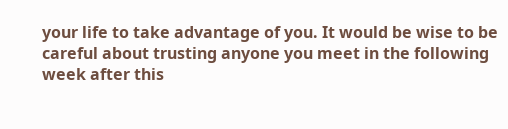your life to take advantage of you. It would be wise to be careful about trusting anyone you meet in the following week after this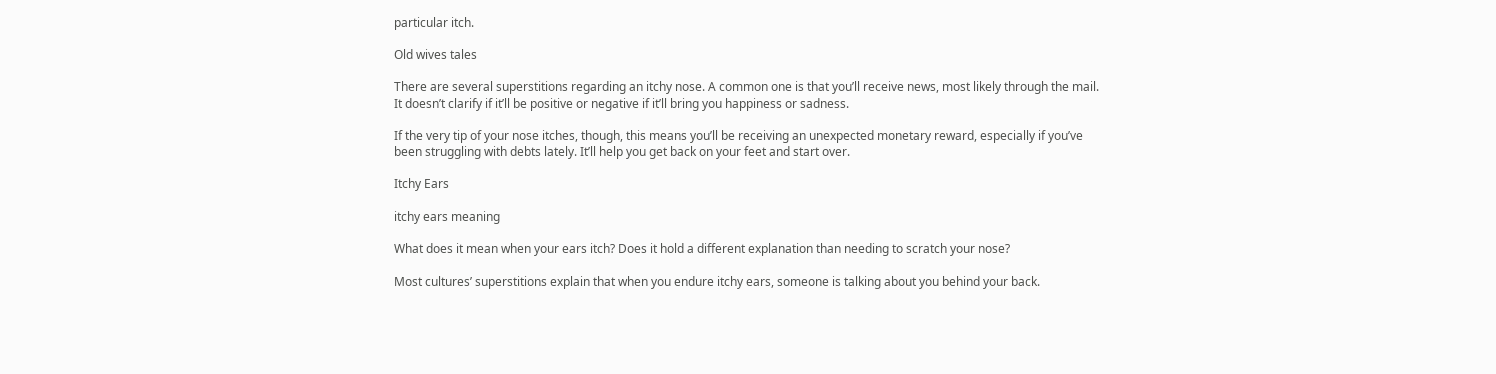particular itch.

Old wives tales

There are several superstitions regarding an itchy nose. A common one is that you’ll receive news, most likely through the mail. It doesn’t clarify if it’ll be positive or negative if it’ll bring you happiness or sadness.

If the very tip of your nose itches, though, this means you’ll be receiving an unexpected monetary reward, especially if you’ve been struggling with debts lately. It’ll help you get back on your feet and start over.

Itchy Ears

itchy ears meaning

What does it mean when your ears itch? Does it hold a different explanation than needing to scratch your nose?

Most cultures’ superstitions explain that when you endure itchy ears, someone is talking about you behind your back.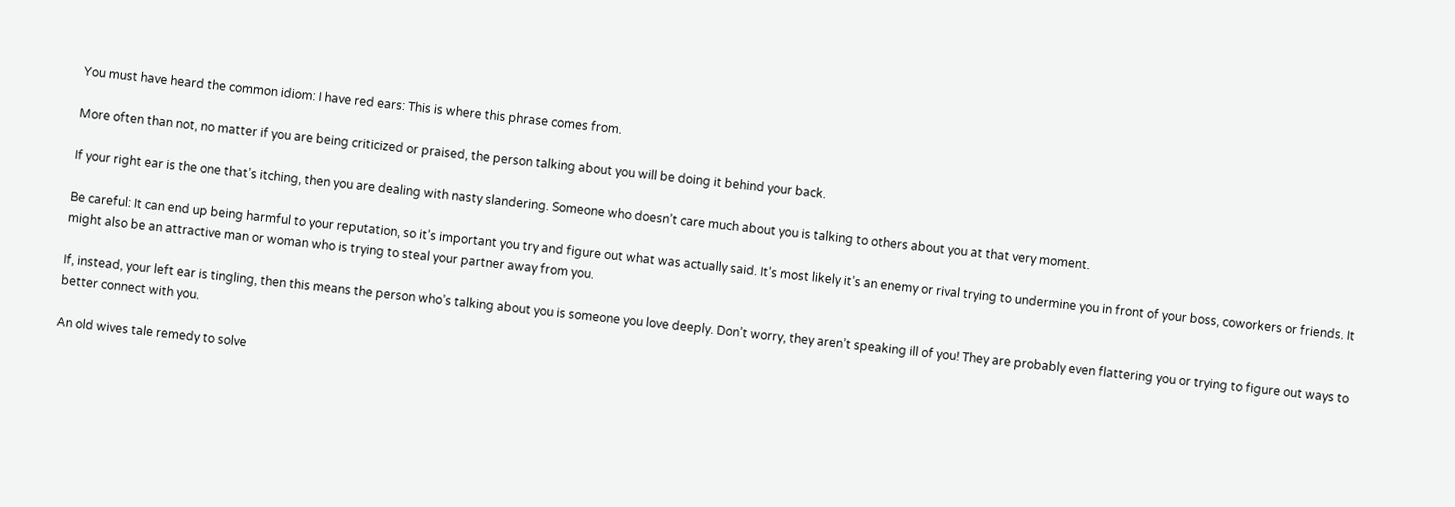You must have heard the common idiom: I have red ears: This is where this phrase comes from.

More often than not, no matter if you are being criticized or praised, the person talking about you will be doing it behind your back.

If your right ear is the one that’s itching, then you are dealing with nasty slandering. Someone who doesn’t care much about you is talking to others about you at that very moment.

Be careful: It can end up being harmful to your reputation, so it’s important you try and figure out what was actually said. It’s most likely it’s an enemy or rival trying to undermine you in front of your boss, coworkers or friends. It might also be an attractive man or woman who is trying to steal your partner away from you.

If, instead, your left ear is tingling, then this means the person who’s talking about you is someone you love deeply. Don’t worry, they aren’t speaking ill of you! They are probably even flattering you or trying to figure out ways to better connect with you.

An old wives tale remedy to solve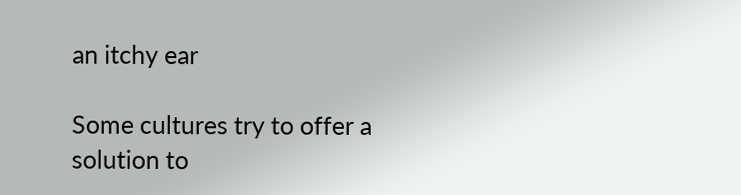an itchy ear

Some cultures try to offer a solution to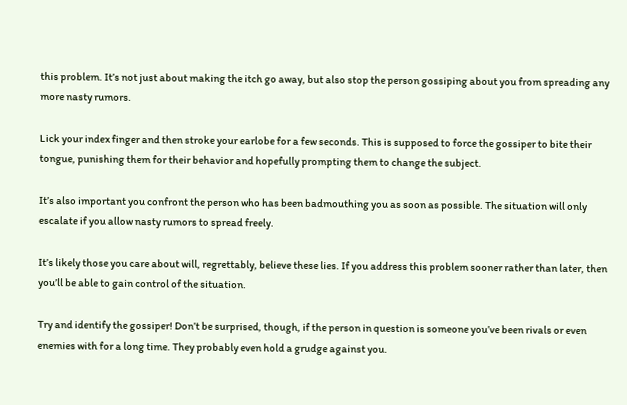this problem. It’s not just about making the itch go away, but also stop the person gossiping about you from spreading any more nasty rumors.

Lick your index finger and then stroke your earlobe for a few seconds. This is supposed to force the gossiper to bite their tongue, punishing them for their behavior and hopefully prompting them to change the subject.

It’s also important you confront the person who has been badmouthing you as soon as possible. The situation will only escalate if you allow nasty rumors to spread freely.

It’s likely those you care about will, regrettably, believe these lies. If you address this problem sooner rather than later, then you’ll be able to gain control of the situation.

Try and identify the gossiper! Don’t be surprised, though, if the person in question is someone you’ve been rivals or even enemies with for a long time. They probably even hold a grudge against you.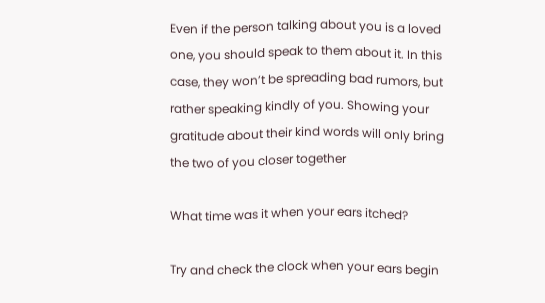Even if the person talking about you is a loved one, you should speak to them about it. In this case, they won’t be spreading bad rumors, but rather speaking kindly of you. Showing your gratitude about their kind words will only bring the two of you closer together

What time was it when your ears itched?

Try and check the clock when your ears begin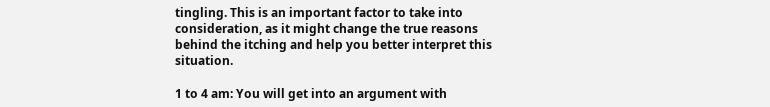tingling. This is an important factor to take into consideration, as it might change the true reasons behind the itching and help you better interpret this situation.

1 to 4 am: You will get into an argument with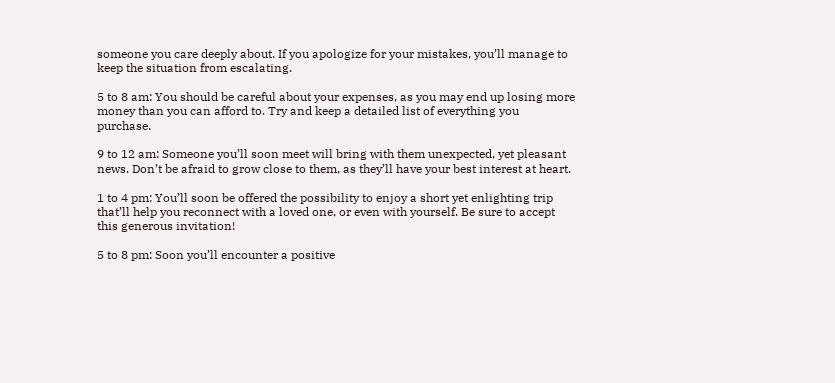someone you care deeply about. If you apologize for your mistakes, you’ll manage to keep the situation from escalating.

5 to 8 am: You should be careful about your expenses, as you may end up losing more money than you can afford to. Try and keep a detailed list of everything you purchase.

9 to 12 am: Someone you’ll soon meet will bring with them unexpected, yet pleasant news. Don’t be afraid to grow close to them, as they’ll have your best interest at heart.

1 to 4 pm: You’ll soon be offered the possibility to enjoy a short yet enlighting trip that’ll help you reconnect with a loved one, or even with yourself. Be sure to accept this generous invitation!

5 to 8 pm: Soon you’ll encounter a positive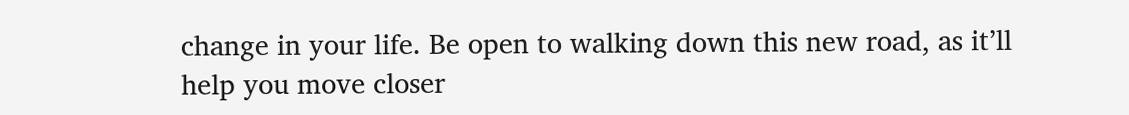change in your life. Be open to walking down this new road, as it’ll help you move closer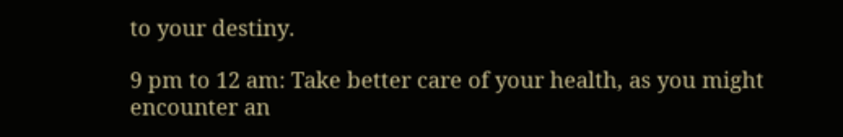to your destiny.

9 pm to 12 am: Take better care of your health, as you might encounter an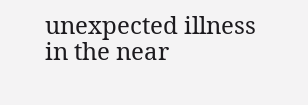unexpected illness in the near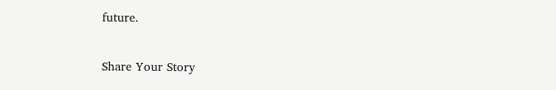future.

Share Your Story